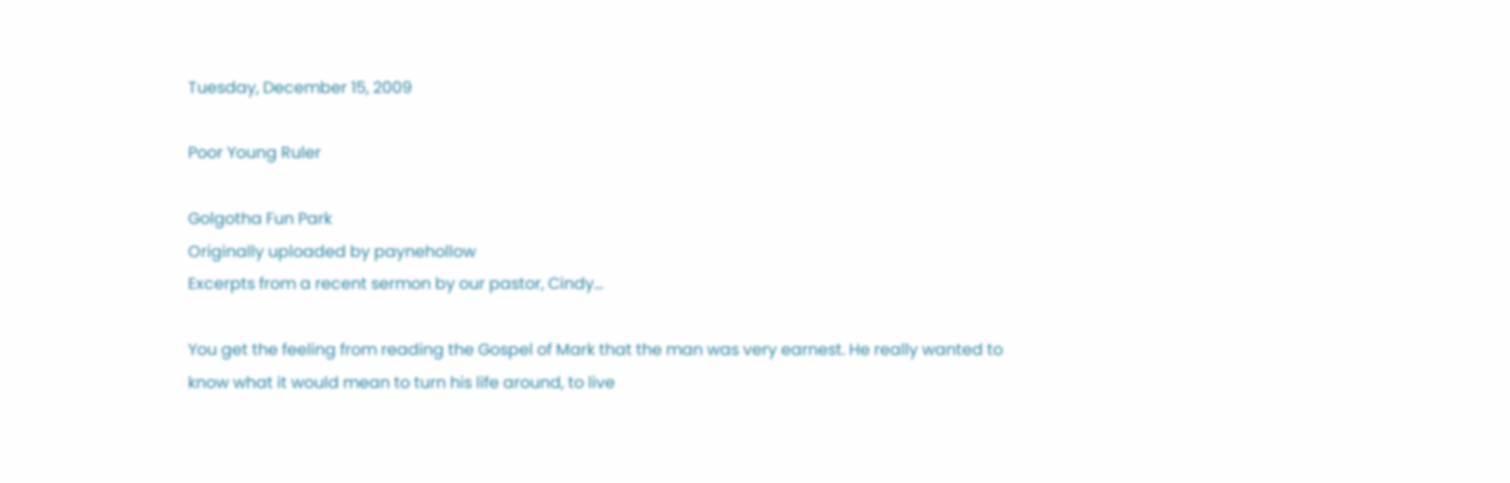Tuesday, December 15, 2009

Poor Young Ruler

Golgotha Fun Park
Originally uploaded by paynehollow
Excerpts from a recent sermon by our pastor, Cindy...

You get the feeling from reading the Gospel of Mark that the man was very earnest. He really wanted to know what it would mean to turn his life around, to live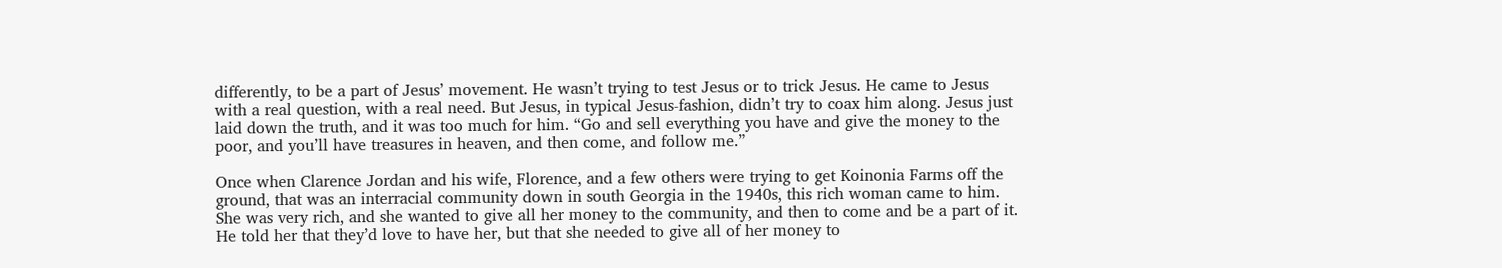differently, to be a part of Jesus’ movement. He wasn’t trying to test Jesus or to trick Jesus. He came to Jesus with a real question, with a real need. But Jesus, in typical Jesus-fashion, didn’t try to coax him along. Jesus just laid down the truth, and it was too much for him. “Go and sell everything you have and give the money to the poor, and you’ll have treasures in heaven, and then come, and follow me.”

Once when Clarence Jordan and his wife, Florence, and a few others were trying to get Koinonia Farms off the ground, that was an interracial community down in south Georgia in the 1940s, this rich woman came to him. She was very rich, and she wanted to give all her money to the community, and then to come and be a part of it. He told her that they’d love to have her, but that she needed to give all of her money to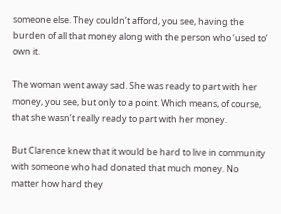someone else. They couldn’t afford, you see, having the burden of all that money along with the person who ‘used to’ own it.

The woman went away sad. She was ready to part with her money, you see, but only to a point. Which means, of course, that she wasn’t really ready to part with her money.

But Clarence knew that it would be hard to live in community with someone who had donated that much money. No matter how hard they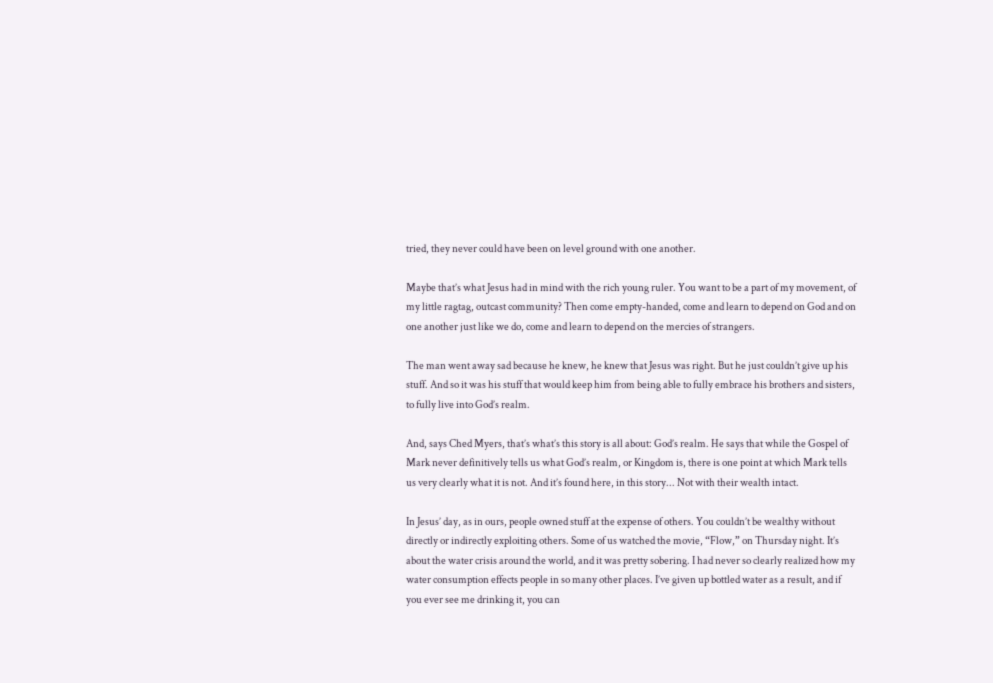tried, they never could have been on level ground with one another.

Maybe that’s what Jesus had in mind with the rich young ruler. You want to be a part of my movement, of my little ragtag, outcast community? Then come empty-handed, come and learn to depend on God and on one another just like we do, come and learn to depend on the mercies of strangers.

The man went away sad because he knew, he knew that Jesus was right. But he just couldn’t give up his stuff. And so it was his stuff that would keep him from being able to fully embrace his brothers and sisters, to fully live into God’s realm.

And, says Ched Myers, that’s what’s this story is all about: God’s realm. He says that while the Gospel of Mark never definitively tells us what God’s realm, or Kingdom is, there is one point at which Mark tells us very clearly what it is not. And it’s found here, in this story... Not with their wealth intact.

In Jesus’ day, as in ours, people owned stuff at the expense of others. You couldn’t be wealthy without directly or indirectly exploiting others. Some of us watched the movie, “Flow,” on Thursday night. It’s about the water crisis around the world, and it was pretty sobering. I had never so clearly realized how my water consumption effects people in so many other places. I’ve given up bottled water as a result, and if you ever see me drinking it, you can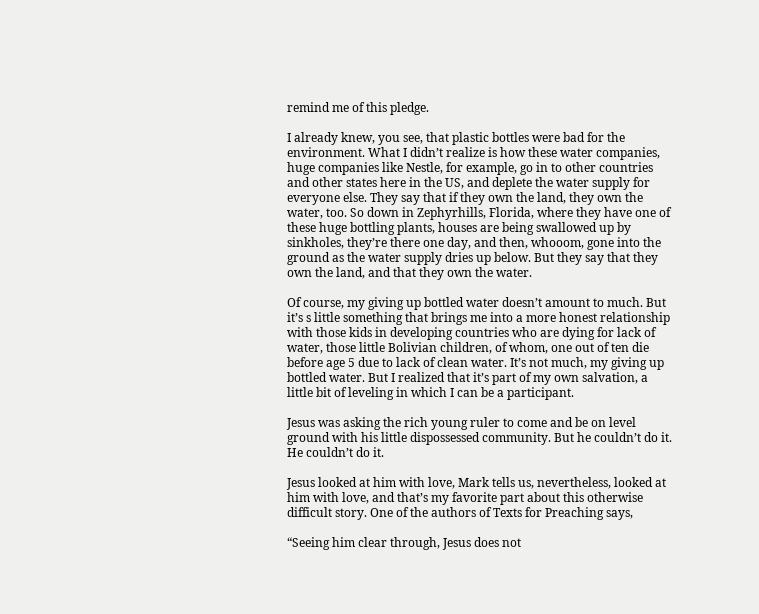remind me of this pledge.

I already knew, you see, that plastic bottles were bad for the environment. What I didn’t realize is how these water companies, huge companies like Nestle, for example, go in to other countries and other states here in the US, and deplete the water supply for everyone else. They say that if they own the land, they own the water, too. So down in Zephyrhills, Florida, where they have one of these huge bottling plants, houses are being swallowed up by sinkholes, they’re there one day, and then, whooom, gone into the ground as the water supply dries up below. But they say that they own the land, and that they own the water.

Of course, my giving up bottled water doesn’t amount to much. But it’s s little something that brings me into a more honest relationship with those kids in developing countries who are dying for lack of water, those little Bolivian children, of whom, one out of ten die before age 5 due to lack of clean water. It’s not much, my giving up bottled water. But I realized that it’s part of my own salvation, a little bit of leveling in which I can be a participant.

Jesus was asking the rich young ruler to come and be on level ground with his little dispossessed community. But he couldn’t do it. He couldn’t do it.

Jesus looked at him with love, Mark tells us, nevertheless, looked at him with love, and that’s my favorite part about this otherwise difficult story. One of the authors of Texts for Preaching says,

“Seeing him clear through, Jesus does not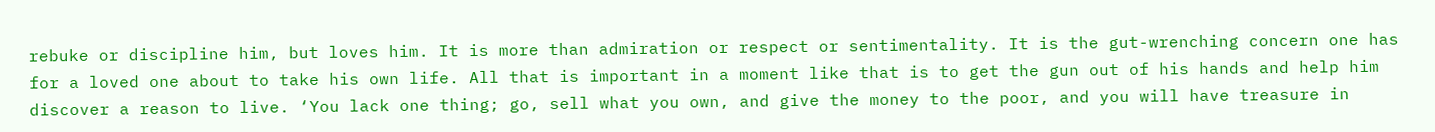rebuke or discipline him, but loves him. It is more than admiration or respect or sentimentality. It is the gut-wrenching concern one has for a loved one about to take his own life. All that is important in a moment like that is to get the gun out of his hands and help him discover a reason to live. ‘You lack one thing; go, sell what you own, and give the money to the poor, and you will have treasure in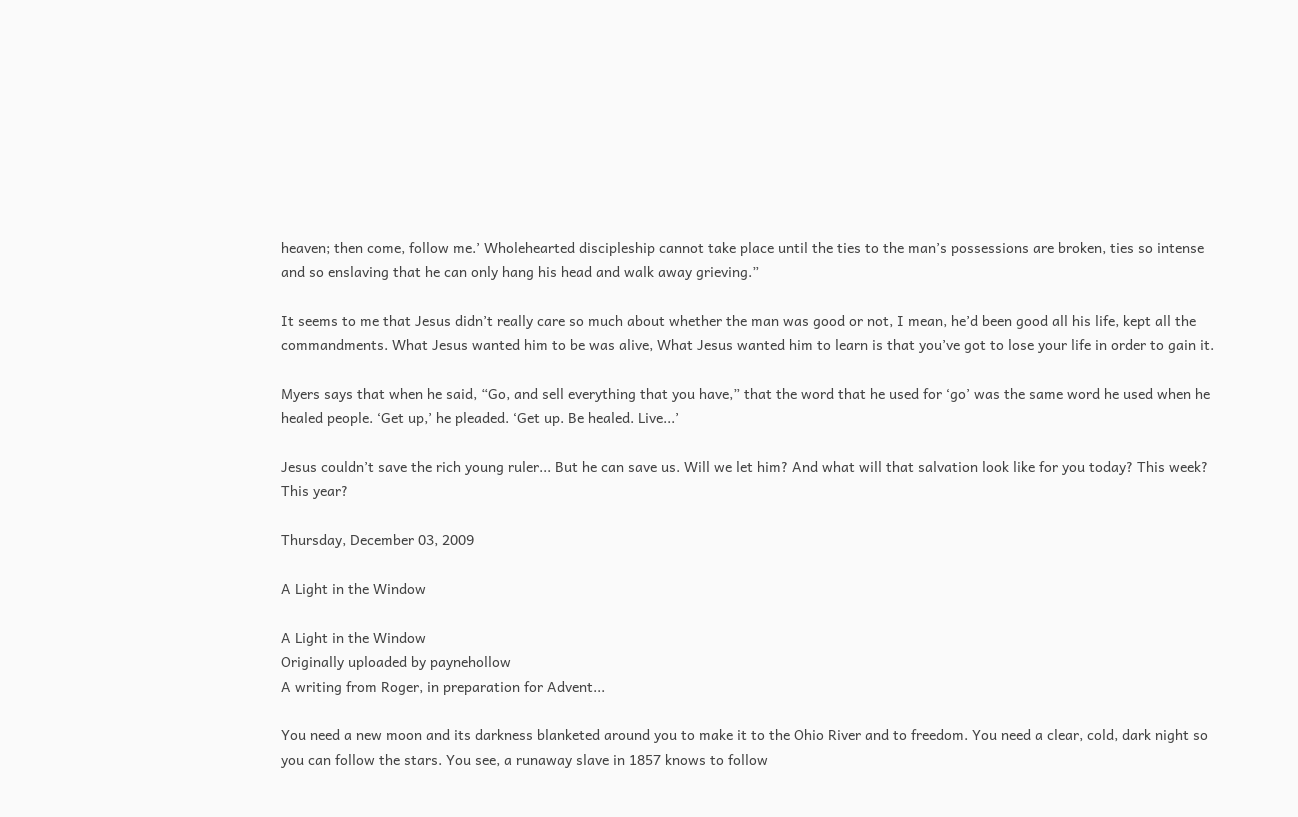heaven; then come, follow me.’ Wholehearted discipleship cannot take place until the ties to the man’s possessions are broken, ties so intense and so enslaving that he can only hang his head and walk away grieving.”

It seems to me that Jesus didn’t really care so much about whether the man was good or not, I mean, he’d been good all his life, kept all the commandments. What Jesus wanted him to be was alive, What Jesus wanted him to learn is that you’ve got to lose your life in order to gain it.

Myers says that when he said, “Go, and sell everything that you have,” that the word that he used for ‘go’ was the same word he used when he healed people. ‘Get up,’ he pleaded. ‘Get up. Be healed. Live...’

Jesus couldn’t save the rich young ruler... But he can save us. Will we let him? And what will that salvation look like for you today? This week? This year?

Thursday, December 03, 2009

A Light in the Window

A Light in the Window
Originally uploaded by paynehollow
A writing from Roger, in preparation for Advent...

You need a new moon and its darkness blanketed around you to make it to the Ohio River and to freedom. You need a clear, cold, dark night so you can follow the stars. You see, a runaway slave in 1857 knows to follow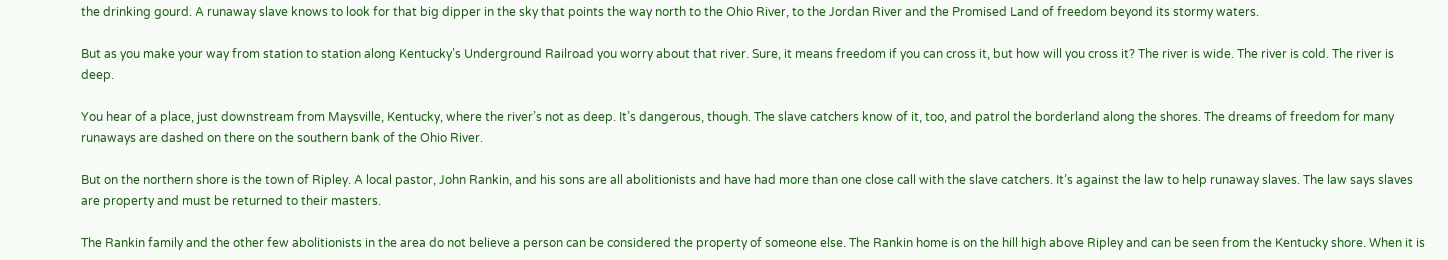the drinking gourd. A runaway slave knows to look for that big dipper in the sky that points the way north to the Ohio River, to the Jordan River and the Promised Land of freedom beyond its stormy waters.

But as you make your way from station to station along Kentucky’s Underground Railroad you worry about that river. Sure, it means freedom if you can cross it, but how will you cross it? The river is wide. The river is cold. The river is deep.

You hear of a place, just downstream from Maysville, Kentucky, where the river’s not as deep. It’s dangerous, though. The slave catchers know of it, too, and patrol the borderland along the shores. The dreams of freedom for many runaways are dashed on there on the southern bank of the Ohio River.

But on the northern shore is the town of Ripley. A local pastor, John Rankin, and his sons are all abolitionists and have had more than one close call with the slave catchers. It’s against the law to help runaway slaves. The law says slaves are property and must be returned to their masters.

The Rankin family and the other few abolitionists in the area do not believe a person can be considered the property of someone else. The Rankin home is on the hill high above Ripley and can be seen from the Kentucky shore. When it is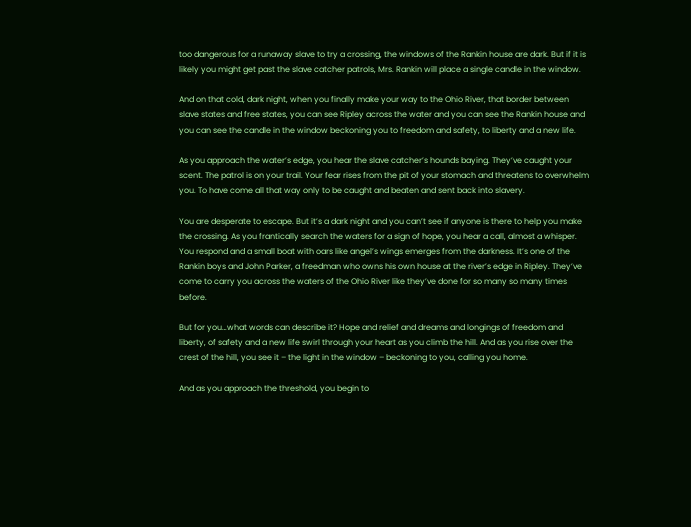too dangerous for a runaway slave to try a crossing, the windows of the Rankin house are dark. But if it is likely you might get past the slave catcher patrols, Mrs. Rankin will place a single candle in the window.

And on that cold, dark night, when you finally make your way to the Ohio River, that border between slave states and free states, you can see Ripley across the water and you can see the Rankin house and you can see the candle in the window beckoning you to freedom and safety, to liberty and a new life.

As you approach the water’s edge, you hear the slave catcher’s hounds baying. They’ve caught your scent. The patrol is on your trail. Your fear rises from the pit of your stomach and threatens to overwhelm you. To have come all that way only to be caught and beaten and sent back into slavery.

You are desperate to escape. But it’s a dark night and you can’t see if anyone is there to help you make the crossing. As you frantically search the waters for a sign of hope, you hear a call, almost a whisper. You respond and a small boat with oars like angel’s wings emerges from the darkness. It’s one of the Rankin boys and John Parker, a freedman who owns his own house at the river’s edge in Ripley. They’ve come to carry you across the waters of the Ohio River like they’ve done for so many so many times before.

But for you…what words can describe it? Hope and relief and dreams and longings of freedom and liberty, of safety and a new life swirl through your heart as you climb the hill. And as you rise over the crest of the hill, you see it – the light in the window – beckoning to you, calling you home.

And as you approach the threshold, you begin to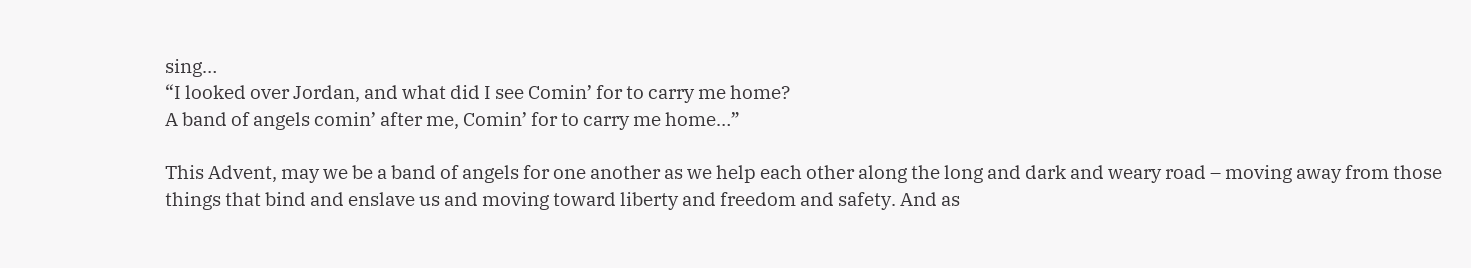sing…
“I looked over Jordan, and what did I see Comin’ for to carry me home?
A band of angels comin’ after me, Comin’ for to carry me home…”

This Advent, may we be a band of angels for one another as we help each other along the long and dark and weary road – moving away from those things that bind and enslave us and moving toward liberty and freedom and safety. And as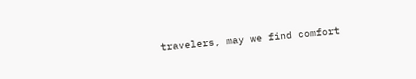travelers, may we find comfort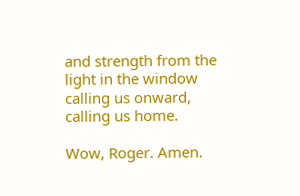and strength from the light in the window calling us onward, calling us home.

Wow, Roger. Amen.